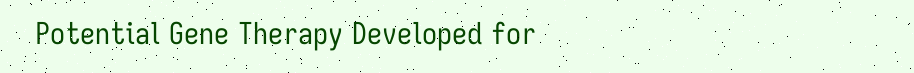Potential Gene Therapy Developed for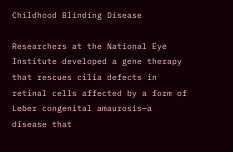Childhood Blinding Disease

Researchers at the National Eye Institute developed a gene therapy that rescues cilia defects in retinal cells affected by a form of Leber congenital amaurosis—a disease that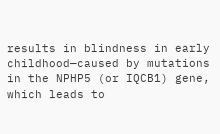results in blindness in early childhood—caused by mutations in the NPHP5 (or IQCB1) gene, which leads to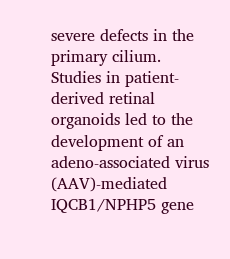severe defects in the primary cilium. Studies in patient-derived retinal organoids led to the development of an adeno-associated virus (AAV)-mediated IQCB1/NPHP5 gene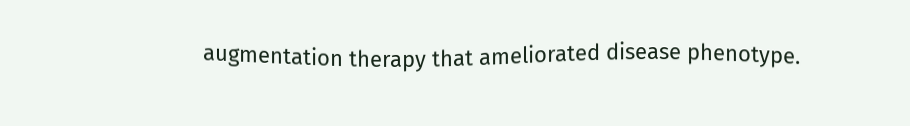augmentation therapy that ameliorated disease phenotype.